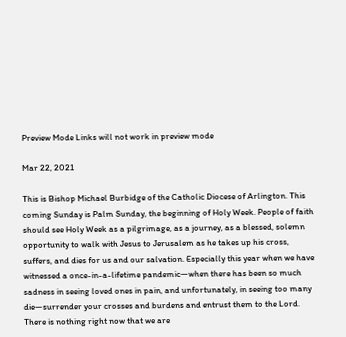Preview Mode Links will not work in preview mode

Mar 22, 2021

This is Bishop Michael Burbidge of the Catholic Diocese of Arlington. This coming Sunday is Palm Sunday, the beginning of Holy Week. People of faith should see Holy Week as a pilgrimage, as a journey, as a blessed, solemn opportunity to walk with Jesus to Jerusalem as he takes up his cross, suffers, and dies for us and our salvation. Especially this year when we have witnessed a once-in-a-lifetime pandemic—when there has been so much sadness in seeing loved ones in pain, and unfortunately, in seeing too many die—surrender your crosses and burdens and entrust them to the Lord. There is nothing right now that we are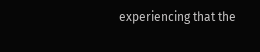experiencing that the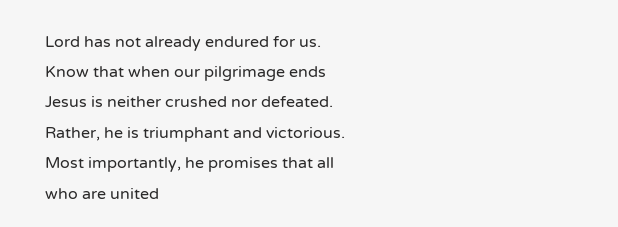Lord has not already endured for us. Know that when our pilgrimage ends Jesus is neither crushed nor defeated. Rather, he is triumphant and victorious. Most importantly, he promises that all who are united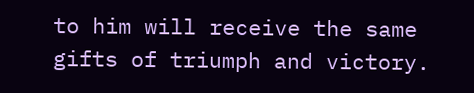to him will receive the same gifts of triumph and victory.